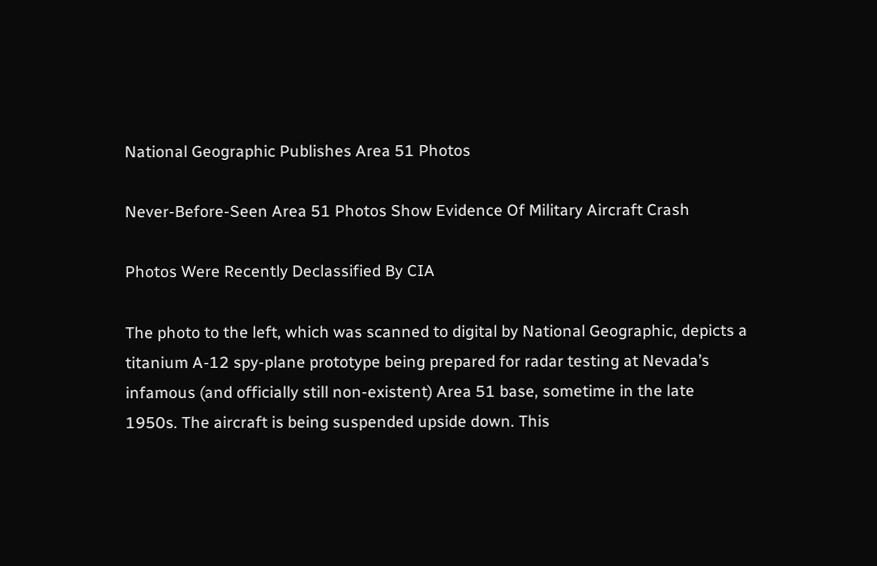National Geographic Publishes Area 51 Photos

Never-Before-Seen Area 51 Photos Show Evidence Of Military Aircraft Crash

Photos Were Recently Declassified By CIA

The photo to the left, which was scanned to digital by National Geographic, depicts a titanium A-12 spy-plane prototype being prepared for radar testing at Nevada’s infamous (and officially still non-existent) Area 51 base, sometime in the late 1950s. The aircraft is being suspended upside down. This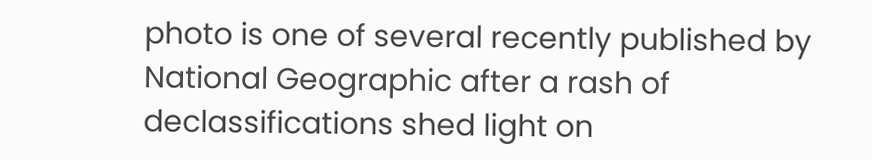photo is one of several recently published by National Geographic after a rash of declassifications shed light on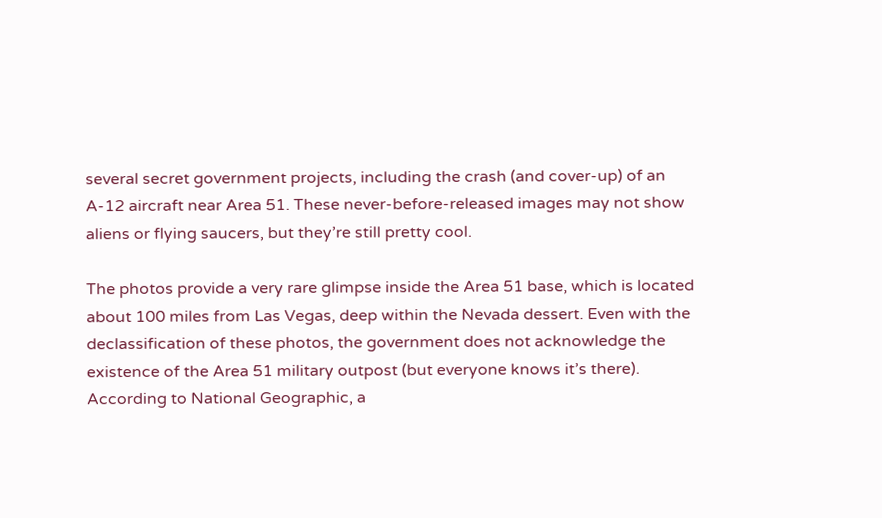several secret government projects, including the crash (and cover-up) of an A-12 aircraft near Area 51. These never-before-released images may not show aliens or flying saucers, but they’re still pretty cool.

The photos provide a very rare glimpse inside the Area 51 base, which is located about 100 miles from Las Vegas, deep within the Nevada dessert. Even with the declassification of these photos, the government does not acknowledge the existence of the Area 51 military outpost (but everyone knows it’s there). According to National Geographic, a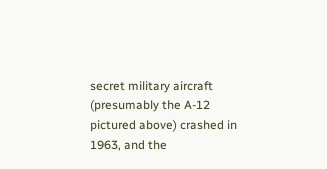secret military aircraft (presumably the A-12 pictured above) crashed in 1963, and the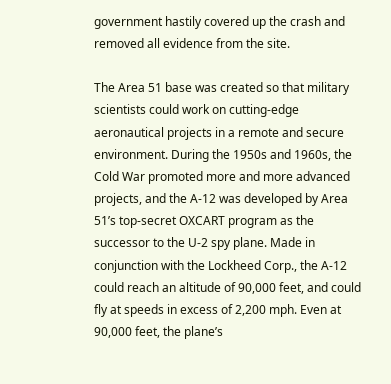government hastily covered up the crash and removed all evidence from the site.

The Area 51 base was created so that military scientists could work on cutting-edge aeronautical projects in a remote and secure environment. During the 1950s and 1960s, the Cold War promoted more and more advanced projects, and the A-12 was developed by Area 51’s top-secret OXCART program as the successor to the U-2 spy plane. Made in conjunction with the Lockheed Corp., the A-12 could reach an altitude of 90,000 feet, and could fly at speeds in excess of 2,200 mph. Even at 90,000 feet, the plane’s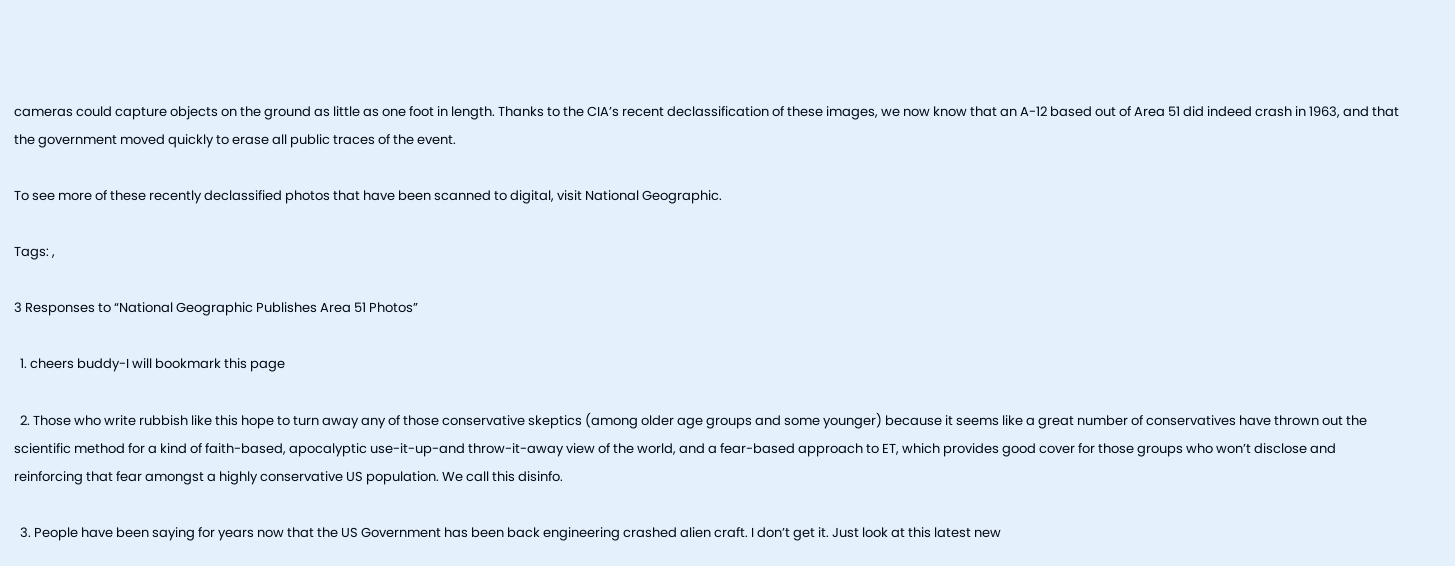cameras could capture objects on the ground as little as one foot in length. Thanks to the CIA’s recent declassification of these images, we now know that an A-12 based out of Area 51 did indeed crash in 1963, and that the government moved quickly to erase all public traces of the event.

To see more of these recently declassified photos that have been scanned to digital, visit National Geographic.

Tags: ,

3 Responses to “National Geographic Publishes Area 51 Photos”

  1. cheers buddy-I will bookmark this page

  2. Those who write rubbish like this hope to turn away any of those conservative skeptics (among older age groups and some younger) because it seems like a great number of conservatives have thrown out the scientific method for a kind of faith-based, apocalyptic use-it-up-and throw-it-away view of the world, and a fear-based approach to ET, which provides good cover for those groups who won’t disclose and reinforcing that fear amongst a highly conservative US population. We call this disinfo.

  3. People have been saying for years now that the US Government has been back engineering crashed alien craft. I don’t get it. Just look at this latest new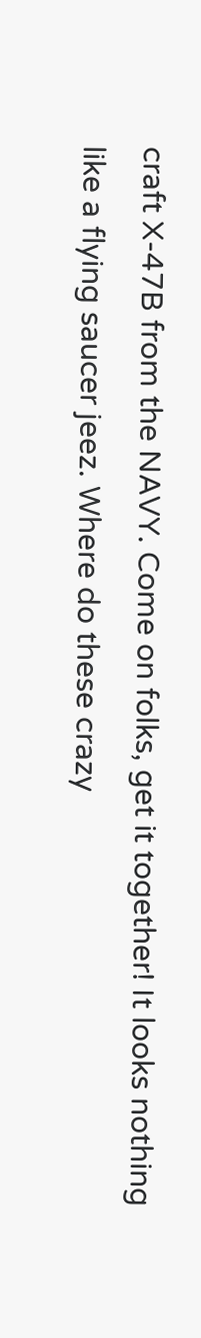craft X-47B from the NAVY. Come on folks, get it together! It looks nothing like a flying saucer jeez. Where do these crazy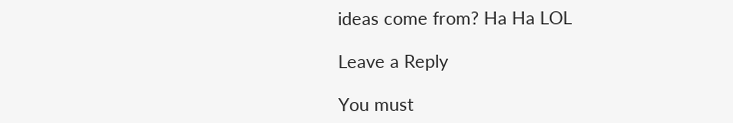ideas come from? Ha Ha LOL

Leave a Reply

You must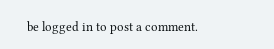be logged in to post a comment.